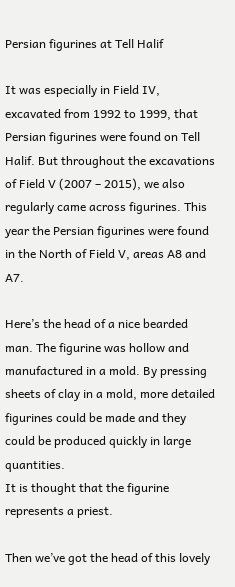Persian figurines at Tell Halif

It was especially in Field IV, excavated from 1992 to 1999, that Persian figurines were found on Tell Halif. But throughout the excavations of Field V (2007 – 2015), we also regularly came across figurines. This year the Persian figurines were found in the North of Field V, areas A8 and A7.

Here’s the head of a nice bearded man. The figurine was hollow and manufactured in a mold. By pressing sheets of clay in a mold, more detailed figurines could be made and they could be produced quickly in large quantities.
It is thought that the figurine represents a priest.

Then we’ve got the head of this lovely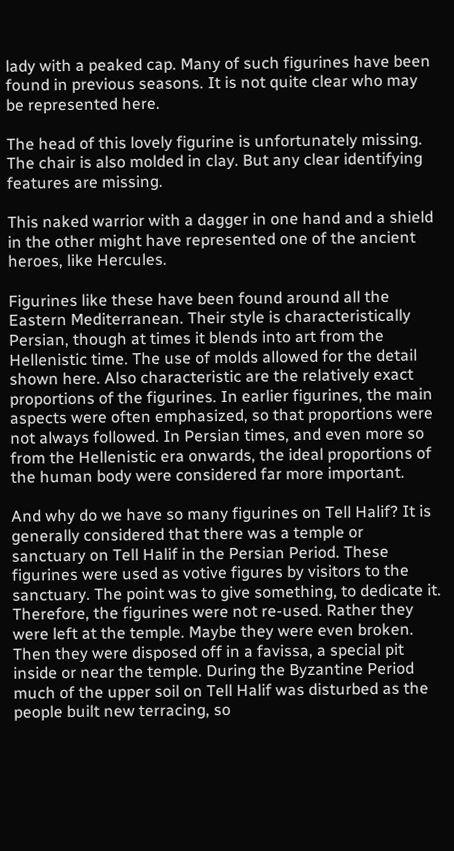lady with a peaked cap. Many of such figurines have been found in previous seasons. It is not quite clear who may be represented here.

The head of this lovely figurine is unfortunately missing. The chair is also molded in clay. But any clear identifying features are missing.

This naked warrior with a dagger in one hand and a shield in the other might have represented one of the ancient heroes, like Hercules.

Figurines like these have been found around all the Eastern Mediterranean. Their style is characteristically Persian, though at times it blends into art from the Hellenistic time. The use of molds allowed for the detail shown here. Also characteristic are the relatively exact proportions of the figurines. In earlier figurines, the main aspects were often emphasized, so that proportions were not always followed. In Persian times, and even more so from the Hellenistic era onwards, the ideal proportions of the human body were considered far more important.

And why do we have so many figurines on Tell Halif? It is generally considered that there was a temple or sanctuary on Tell Halif in the Persian Period. These figurines were used as votive figures by visitors to the sanctuary. The point was to give something, to dedicate it. Therefore, the figurines were not re-used. Rather they were left at the temple. Maybe they were even broken. Then they were disposed off in a favissa, a special pit inside or near the temple. During the Byzantine Period much of the upper soil on Tell Halif was disturbed as the people built new terracing, so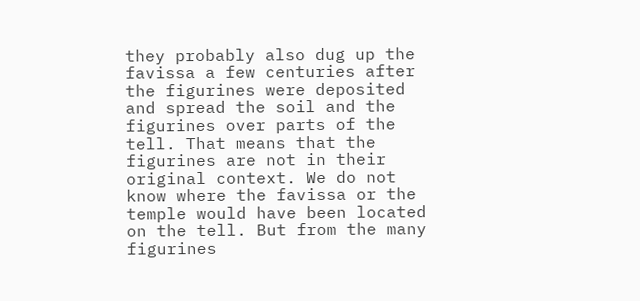they probably also dug up the favissa a few centuries after the figurines were deposited and spread the soil and the figurines over parts of the tell. That means that the figurines are not in their original context. We do not know where the favissa or the temple would have been located on the tell. But from the many figurines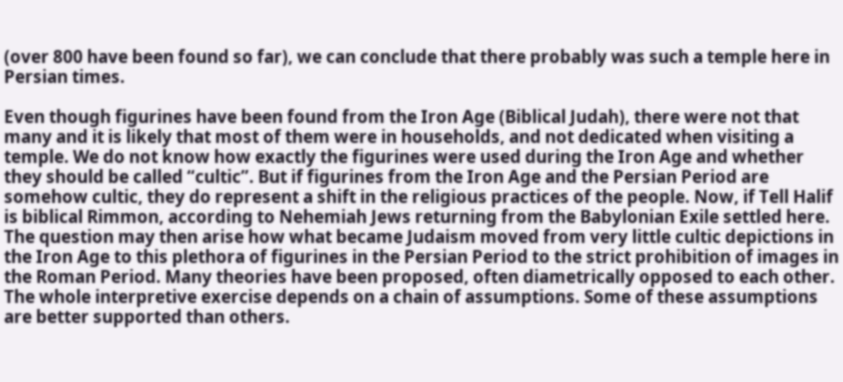(over 800 have been found so far), we can conclude that there probably was such a temple here in Persian times.

Even though figurines have been found from the Iron Age (Biblical Judah), there were not that many and it is likely that most of them were in households, and not dedicated when visiting a temple. We do not know how exactly the figurines were used during the Iron Age and whether they should be called “cultic”. But if figurines from the Iron Age and the Persian Period are somehow cultic, they do represent a shift in the religious practices of the people. Now, if Tell Halif is biblical Rimmon, according to Nehemiah Jews returning from the Babylonian Exile settled here. The question may then arise how what became Judaism moved from very little cultic depictions in the Iron Age to this plethora of figurines in the Persian Period to the strict prohibition of images in the Roman Period. Many theories have been proposed, often diametrically opposed to each other. The whole interpretive exercise depends on a chain of assumptions. Some of these assumptions are better supported than others.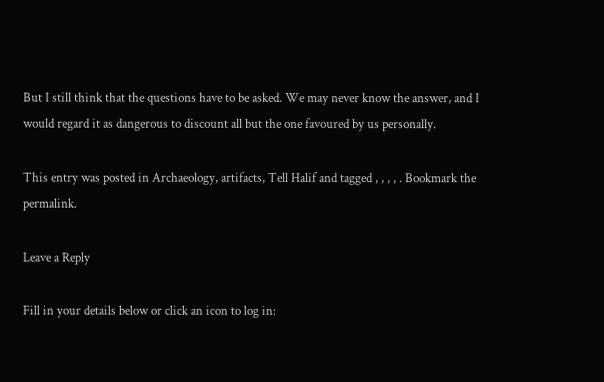But I still think that the questions have to be asked. We may never know the answer, and I would regard it as dangerous to discount all but the one favoured by us personally.

This entry was posted in Archaeology, artifacts, Tell Halif and tagged , , , , . Bookmark the permalink.

Leave a Reply

Fill in your details below or click an icon to log in: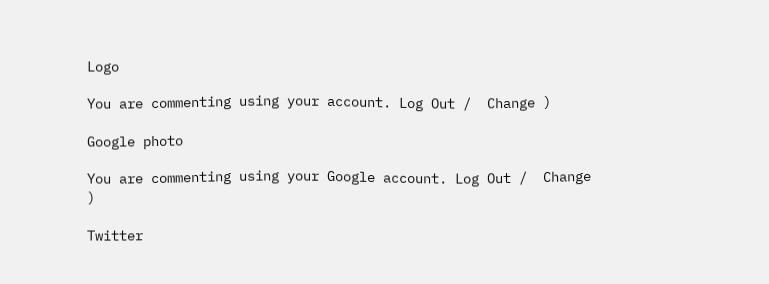Logo

You are commenting using your account. Log Out /  Change )

Google photo

You are commenting using your Google account. Log Out /  Change )

Twitter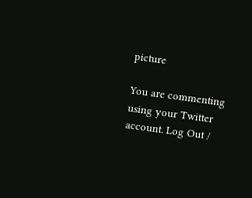picture

You are commenting using your Twitter account. Log Out /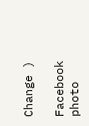Change )

Facebook photo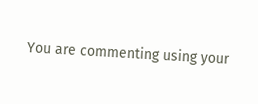You are commenting using your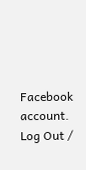Facebook account. Log Out /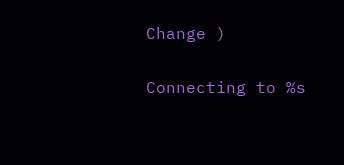Change )

Connecting to %s